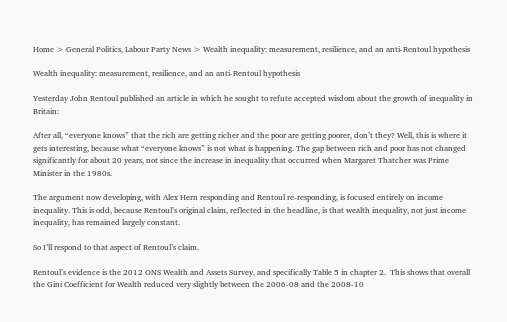Home > General Politics, Labour Party News > Wealth inequality: measurement, resilience, and an anti-Rentoul hypothesis

Wealth inequality: measurement, resilience, and an anti-Rentoul hypothesis

Yesterday John Rentoul published an article in which he sought to refute accepted wisdom about the growth of inequality in Britain:

After all, “everyone knows” that the rich are getting richer and the poor are getting poorer, don’t they? Well, this is where it gets interesting, because what “everyone knows” is not what is happening. The gap between rich and poor has not changed significantly for about 20 years, not since the increase in inequality that occurred when Margaret Thatcher was Prime Minister in the 1980s.

The argument now developing, with Alex Hern responding and Rentoul re-responding, is focused entirely on income inequality. This is odd, because Rentoul’s original claim, reflected in the headline, is that wealth inequality, not just income inequality, has remained largely constant.

So I’ll respond to that aspect of Rentoul’s claim.

Rentoul’s evidence is the 2012 ONS Wealth and Assets Survey, and specifically Table 5 in chapter 2.  This shows that overall the Gini Coefficient for Wealth reduced very slightly between the 2006-08 and the 2008-10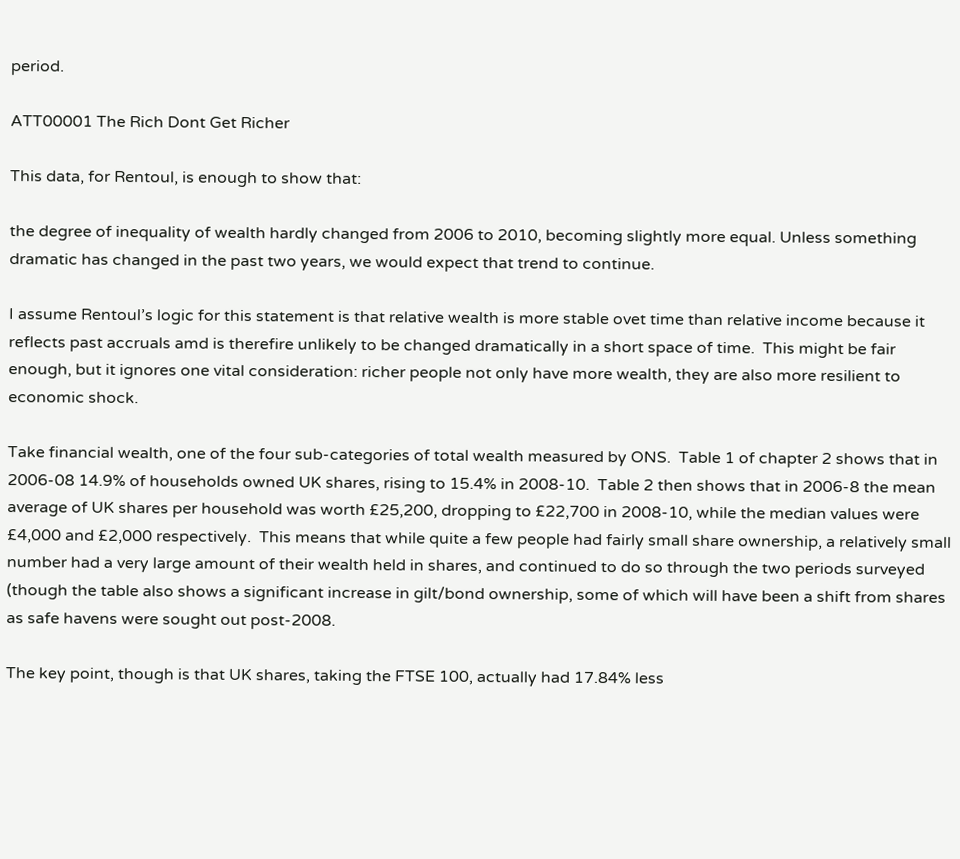period.

ATT00001 The Rich Dont Get Richer

This data, for Rentoul, is enough to show that:

the degree of inequality of wealth hardly changed from 2006 to 2010, becoming slightly more equal. Unless something dramatic has changed in the past two years, we would expect that trend to continue.

I assume Rentoul’s logic for this statement is that relative wealth is more stable ovet time than relative income because it reflects past accruals amd is therefire unlikely to be changed dramatically in a short space of time.  This might be fair enough, but it ignores one vital consideration: richer people not only have more wealth, they are also more resilient to economic shock.

Take financial wealth, one of the four sub-categories of total wealth measured by ONS.  Table 1 of chapter 2 shows that in 2006-08 14.9% of households owned UK shares, rising to 15.4% in 2008-10.  Table 2 then shows that in 2006-8 the mean average of UK shares per household was worth £25,200, dropping to £22,700 in 2008-10, while the median values were £4,000 and £2,000 respectively.  This means that while quite a few people had fairly small share ownership, a relatively small number had a very large amount of their wealth held in shares, and continued to do so through the two periods surveyed (though the table also shows a significant increase in gilt/bond ownership, some of which will have been a shift from shares as safe havens were sought out post-2008.

The key point, though is that UK shares, taking the FTSE 100, actually had 17.84% less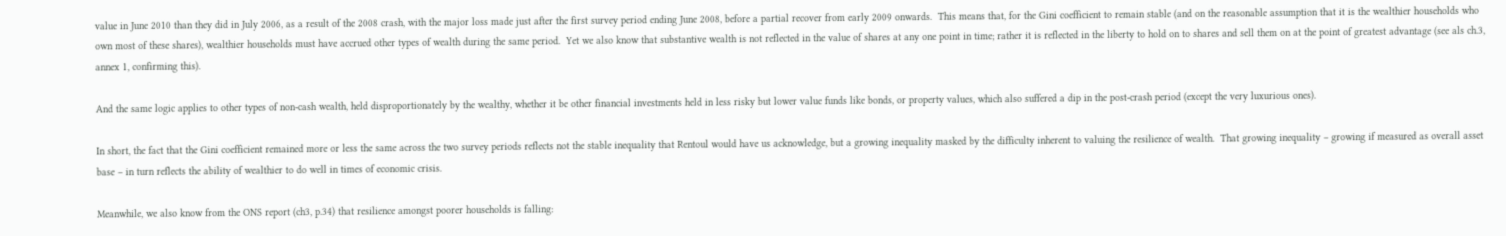value in June 2010 than they did in July 2006, as a result of the 2008 crash, with the major loss made just after the first survey period ending June 2008, before a partial recover from early 2009 onwards.  This means that, for the Gini coefficient to remain stable (and on the reasonable assumption that it is the wealthier households who own most of these shares), wealthier households must have accrued other types of wealth during the same period.  Yet we also know that substantive wealth is not reflected in the value of shares at any one point in time; rather it is reflected in the liberty to hold on to shares and sell them on at the point of greatest advantage (see als ch.3, annex 1, confirming this).

And the same logic applies to other types of non-cash wealth, held disproportionately by the wealthy, whether it be other financial investments held in less risky but lower value funds like bonds, or property values, which also suffered a dip in the post-crash period (except the very luxurious ones).

In short, the fact that the Gini coefficient remained more or less the same across the two survey periods reflects not the stable inequality that Rentoul would have us acknowledge, but a growing inequality masked by the difficulty inherent to valuing the resilience of wealth.  That growing inequality – growing if measured as overall asset base – in turn reflects the ability of wealthier to do well in times of economic crisis.

Meanwhile, we also know from the ONS report (ch3, p.34) that resilience amongst poorer households is falling: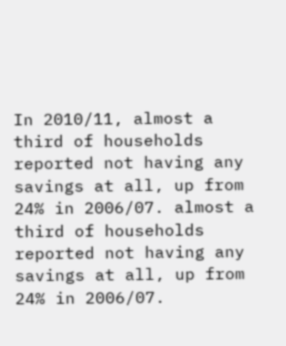In 2010/11, almost a third of households reported not having any savings at all, up from 24% in 2006/07. almost a third of households reported not having any savings at all, up from 24% in 2006/07.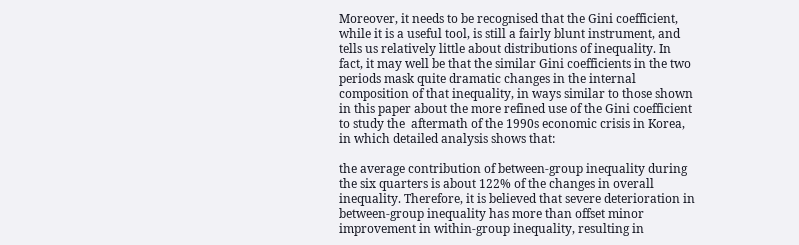Moreover, it needs to be recognised that the Gini coefficient, while it is a useful tool, is still a fairly blunt instrument, and tells us relatively little about distributions of inequality. In fact, it may well be that the similar Gini coefficients in the two periods mask quite dramatic changes in the internal composition of that inequality, in ways similar to those shown in this paper about the more refined use of the Gini coefficient to study the  aftermath of the 1990s economic crisis in Korea, in which detailed analysis shows that:

the average contribution of between-group inequality during the six quarters is about 122% of the changes in overall inequality. Therefore, it is believed that severe deterioration in between-group inequality has more than offset minor improvement in within-group inequality, resulting in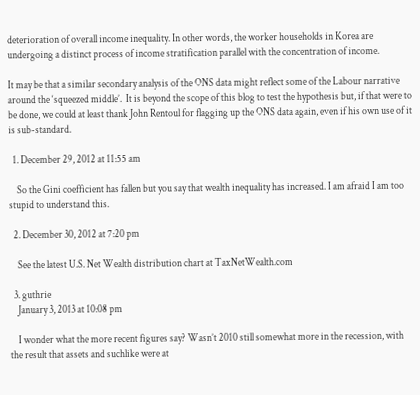deterioration of overall income inequality. In other words, the worker households in Korea are undergoing a distinct process of income stratification parallel with the concentration of income.

It may be that a similar secondary analysis of the ONS data might reflect some of the Labour narrative around the ‘squeezed middle’.  It is beyond the scope of this blog to test the hypothesis but, if that were to be done, we could at least thank John Rentoul for flagging up the ONS data again, even if his own use of it is sub-standard.

  1. December 29, 2012 at 11:55 am

    So the Gini coefficient has fallen but you say that wealth inequality has increased. I am afraid I am too stupid to understand this.

  2. December 30, 2012 at 7:20 pm

    See the latest U.S. Net Wealth distribution chart at TaxNetWealth.com

  3. guthrie
    January 3, 2013 at 10:08 pm

    I wonder what the more recent figures say? Wasn’t 2010 still somewhat more in the recession, with the result that assets and suchlike were at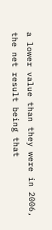a lower value than they were in 2006, the net result being that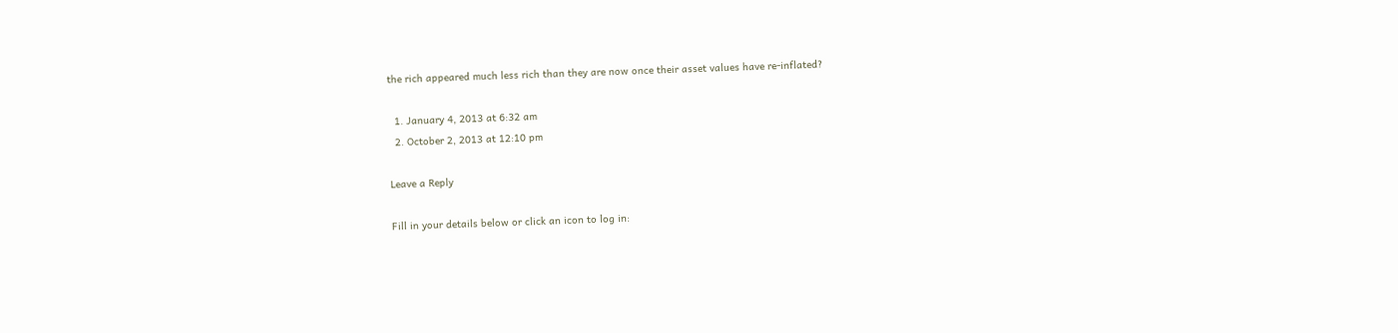the rich appeared much less rich than they are now once their asset values have re-inflated?

  1. January 4, 2013 at 6:32 am
  2. October 2, 2013 at 12:10 pm

Leave a Reply

Fill in your details below or click an icon to log in: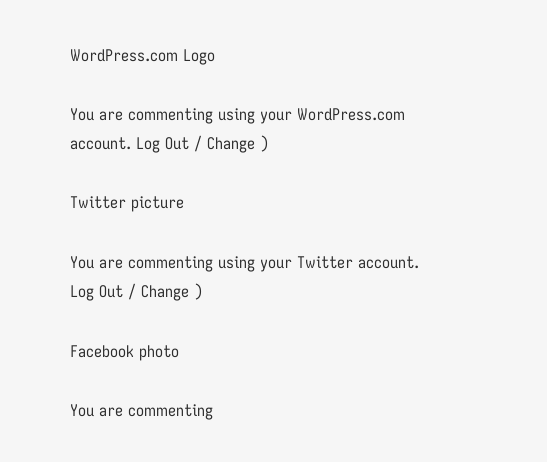WordPress.com Logo

You are commenting using your WordPress.com account. Log Out / Change )

Twitter picture

You are commenting using your Twitter account. Log Out / Change )

Facebook photo

You are commenting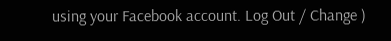using your Facebook account. Log Out / Change )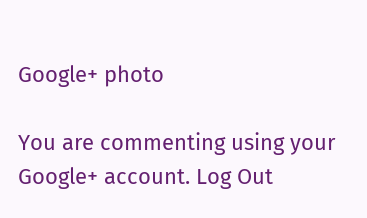Google+ photo

You are commenting using your Google+ account. Log Out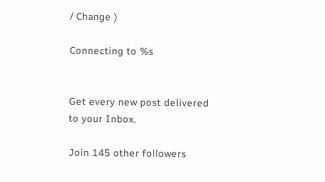/ Change )

Connecting to %s


Get every new post delivered to your Inbox.

Join 145 other followers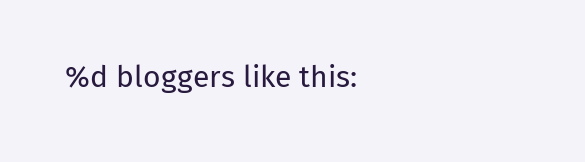%d bloggers like this: